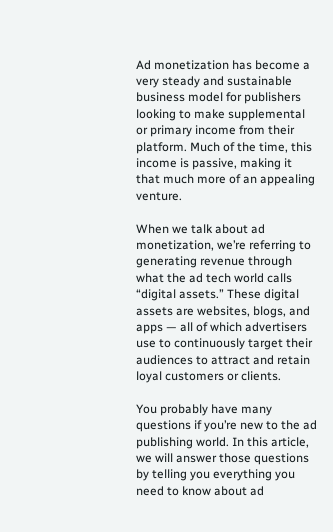Ad monetization has become a very steady and sustainable business model for publishers looking to make supplemental or primary income from their platform. Much of the time, this income is passive, making it that much more of an appealing venture.

When we talk about ad monetization, we’re referring to generating revenue through what the ad tech world calls “digital assets.” These digital assets are websites, blogs, and apps — all of which advertisers use to continuously target their audiences to attract and retain loyal customers or clients.

You probably have many questions if you’re new to the ad publishing world. In this article, we will answer those questions by telling you everything you need to know about ad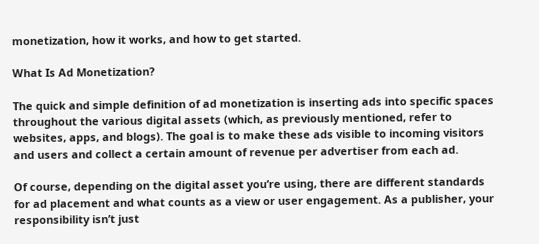monetization, how it works, and how to get started.

What Is Ad Monetization?

The quick and simple definition of ad monetization is inserting ads into specific spaces throughout the various digital assets (which, as previously mentioned, refer to websites, apps, and blogs). The goal is to make these ads visible to incoming visitors and users and collect a certain amount of revenue per advertiser from each ad.

Of course, depending on the digital asset you’re using, there are different standards for ad placement and what counts as a view or user engagement. As a publisher, your responsibility isn’t just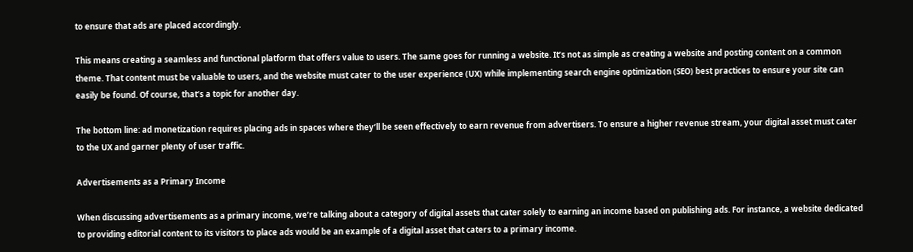to ensure that ads are placed accordingly.

This means creating a seamless and functional platform that offers value to users. The same goes for running a website. It’s not as simple as creating a website and posting content on a common theme. That content must be valuable to users, and the website must cater to the user experience (UX) while implementing search engine optimization (SEO) best practices to ensure your site can easily be found. Of course, that’s a topic for another day.

The bottom line: ad monetization requires placing ads in spaces where they’ll be seen effectively to earn revenue from advertisers. To ensure a higher revenue stream, your digital asset must cater to the UX and garner plenty of user traffic.

Advertisements as a Primary Income

When discussing advertisements as a primary income, we’re talking about a category of digital assets that cater solely to earning an income based on publishing ads. For instance, a website dedicated to providing editorial content to its visitors to place ads would be an example of a digital asset that caters to a primary income.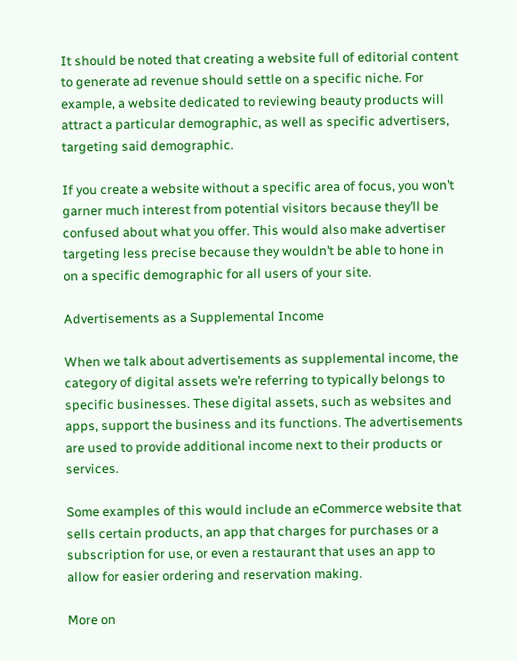It should be noted that creating a website full of editorial content to generate ad revenue should settle on a specific niche. For example, a website dedicated to reviewing beauty products will attract a particular demographic, as well as specific advertisers, targeting said demographic.

If you create a website without a specific area of focus, you won’t garner much interest from potential visitors because they’ll be confused about what you offer. This would also make advertiser targeting less precise because they wouldn’t be able to hone in on a specific demographic for all users of your site.

Advertisements as a Supplemental Income

When we talk about advertisements as supplemental income, the category of digital assets we’re referring to typically belongs to specific businesses. These digital assets, such as websites and apps, support the business and its functions. The advertisements are used to provide additional income next to their products or services.

Some examples of this would include an eCommerce website that sells certain products, an app that charges for purchases or a subscription for use, or even a restaurant that uses an app to allow for easier ordering and reservation making.

More on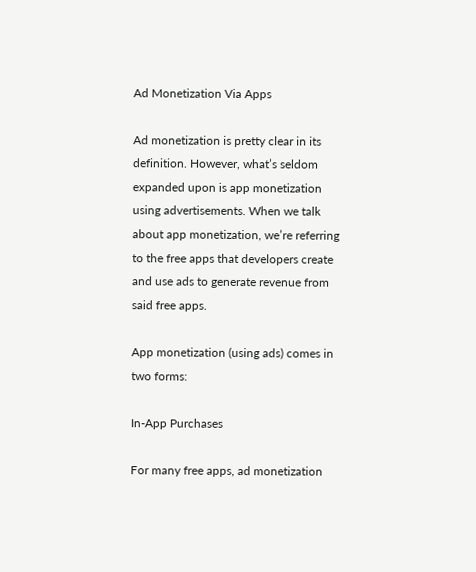Ad Monetization Via Apps

Ad monetization is pretty clear in its definition. However, what’s seldom expanded upon is app monetization using advertisements. When we talk about app monetization, we’re referring to the free apps that developers create and use ads to generate revenue from said free apps.

App monetization (using ads) comes in two forms:

In-App Purchases

For many free apps, ad monetization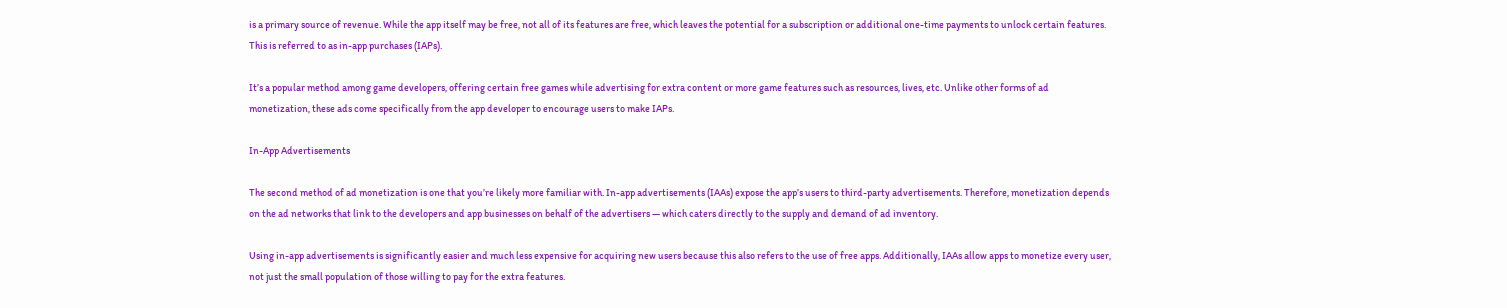is a primary source of revenue. While the app itself may be free, not all of its features are free, which leaves the potential for a subscription or additional one-time payments to unlock certain features. This is referred to as in-app purchases (IAPs).

It’s a popular method among game developers, offering certain free games while advertising for extra content or more game features such as resources, lives, etc. Unlike other forms of ad monetization, these ads come specifically from the app developer to encourage users to make IAPs.

In-App Advertisements

The second method of ad monetization is one that you’re likely more familiar with. In-app advertisements (IAAs) expose the app’s users to third-party advertisements. Therefore, monetization depends on the ad networks that link to the developers and app businesses on behalf of the advertisers — which caters directly to the supply and demand of ad inventory.

Using in-app advertisements is significantly easier and much less expensive for acquiring new users because this also refers to the use of free apps. Additionally, IAAs allow apps to monetize every user, not just the small population of those willing to pay for the extra features.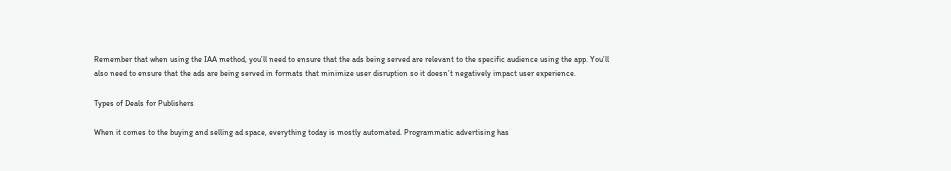Remember that when using the IAA method, you’ll need to ensure that the ads being served are relevant to the specific audience using the app. You’ll also need to ensure that the ads are being served in formats that minimize user disruption so it doesn’t negatively impact user experience.

Types of Deals for Publishers

When it comes to the buying and selling ad space, everything today is mostly automated. Programmatic advertising has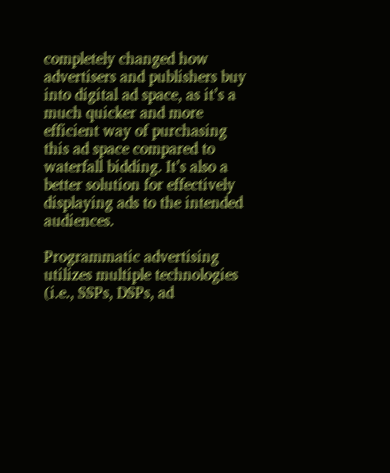completely changed how advertisers and publishers buy into digital ad space, as it’s a much quicker and more efficient way of purchasing this ad space compared to waterfall bidding. It’s also a better solution for effectively displaying ads to the intended audiences.

Programmatic advertising utilizes multiple technologies (i.e., SSPs, DSPs, ad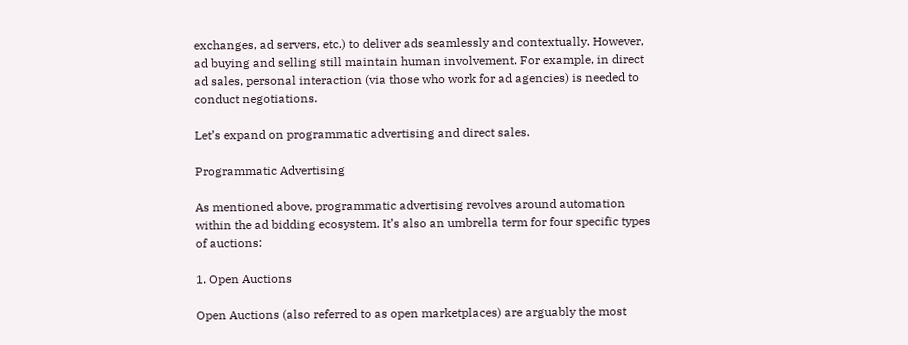exchanges, ad servers, etc.) to deliver ads seamlessly and contextually. However, ad buying and selling still maintain human involvement. For example, in direct ad sales, personal interaction (via those who work for ad agencies) is needed to conduct negotiations.

Let’s expand on programmatic advertising and direct sales.

Programmatic Advertising

As mentioned above, programmatic advertising revolves around automation within the ad bidding ecosystem. It’s also an umbrella term for four specific types of auctions:

1. Open Auctions

Open Auctions (also referred to as open marketplaces) are arguably the most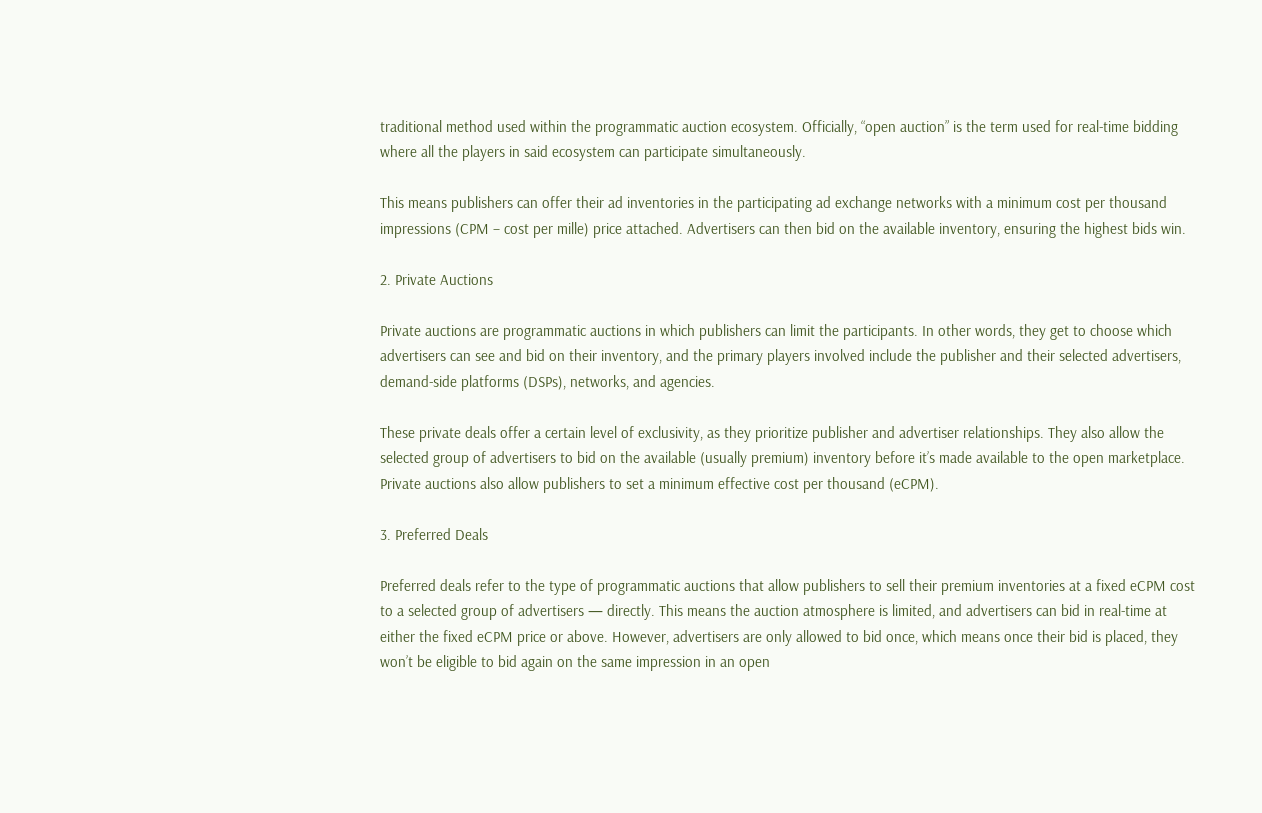traditional method used within the programmatic auction ecosystem. Officially, “open auction” is the term used for real-time bidding where all the players in said ecosystem can participate simultaneously.

This means publishers can offer their ad inventories in the participating ad exchange networks with a minimum cost per thousand impressions (CPM – cost per mille) price attached. Advertisers can then bid on the available inventory, ensuring the highest bids win.

2. Private Auctions

Private auctions are programmatic auctions in which publishers can limit the participants. In other words, they get to choose which advertisers can see and bid on their inventory, and the primary players involved include the publisher and their selected advertisers, demand-side platforms (DSPs), networks, and agencies.

These private deals offer a certain level of exclusivity, as they prioritize publisher and advertiser relationships. They also allow the selected group of advertisers to bid on the available (usually premium) inventory before it’s made available to the open marketplace. Private auctions also allow publishers to set a minimum effective cost per thousand (eCPM).

3. Preferred Deals

Preferred deals refer to the type of programmatic auctions that allow publishers to sell their premium inventories at a fixed eCPM cost to a selected group of advertisers — directly. This means the auction atmosphere is limited, and advertisers can bid in real-time at either the fixed eCPM price or above. However, advertisers are only allowed to bid once, which means once their bid is placed, they won’t be eligible to bid again on the same impression in an open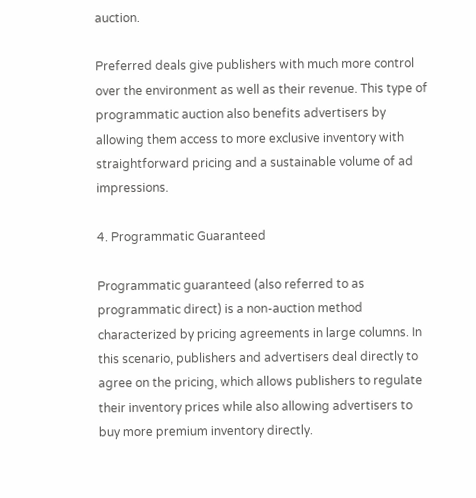auction.

Preferred deals give publishers with much more control over the environment as well as their revenue. This type of programmatic auction also benefits advertisers by allowing them access to more exclusive inventory with straightforward pricing and a sustainable volume of ad impressions.

4. Programmatic Guaranteed

Programmatic guaranteed (also referred to as programmatic direct) is a non-auction method characterized by pricing agreements in large columns. In this scenario, publishers and advertisers deal directly to agree on the pricing, which allows publishers to regulate their inventory prices while also allowing advertisers to buy more premium inventory directly.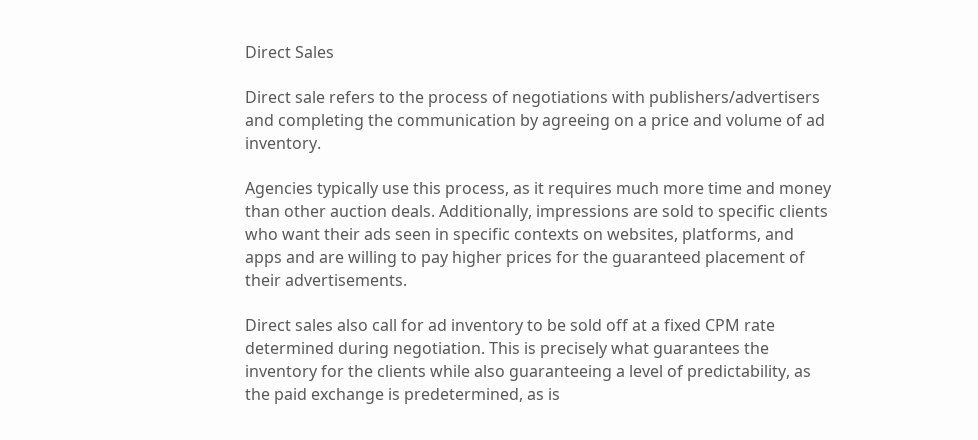Direct Sales

Direct sale refers to the process of negotiations with publishers/advertisers and completing the communication by agreeing on a price and volume of ad inventory.

Agencies typically use this process, as it requires much more time and money than other auction deals. Additionally, impressions are sold to specific clients who want their ads seen in specific contexts on websites, platforms, and apps and are willing to pay higher prices for the guaranteed placement of their advertisements.

Direct sales also call for ad inventory to be sold off at a fixed CPM rate determined during negotiation. This is precisely what guarantees the inventory for the clients while also guaranteeing a level of predictability, as the paid exchange is predetermined, as is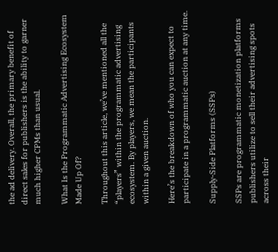the ad delivery. Overall, the primary benefit of direct sales for publishers is the ability to garner much higher CPMs than usual.

What Is the Programmatic Advertising Ecosystem Made Up Of?

Throughout this article, we’ve mentioned all the “players” within the programmatic advertising ecosystem. By players, we mean the participants within a given auction.

Here’s the breakdown of who you can expect to participate in a programmatic auction at any time.

Supply-Side Platforms (SSPs)

SSPs are programmatic monetization platforms publishers utilize to sell their advertising spots across their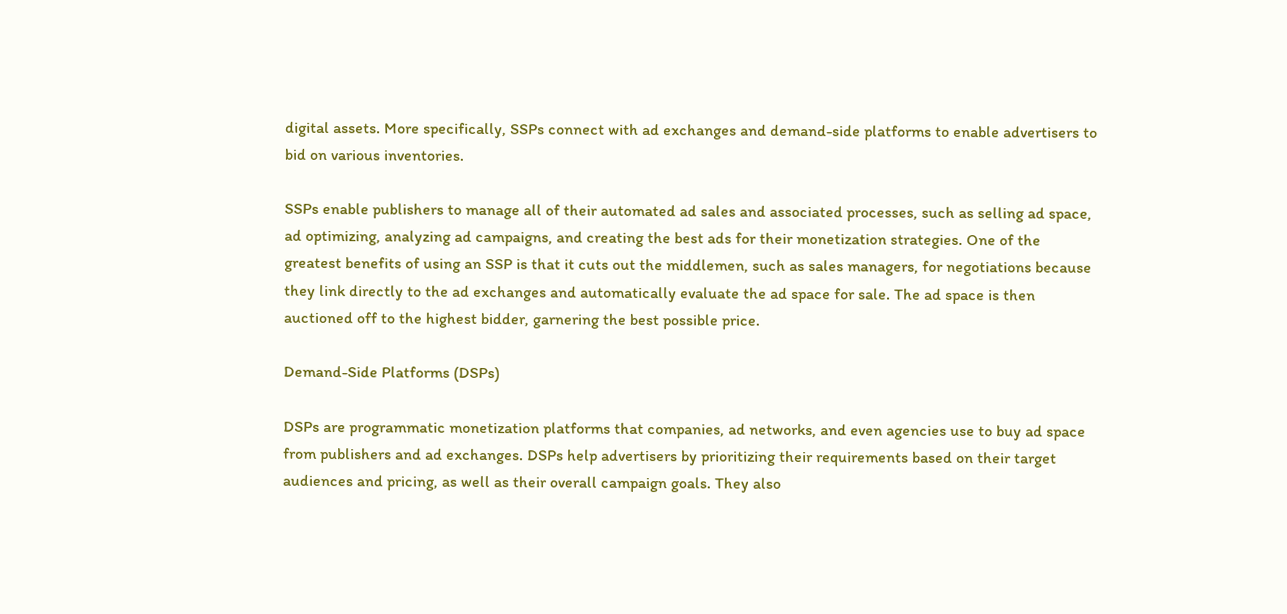digital assets. More specifically, SSPs connect with ad exchanges and demand-side platforms to enable advertisers to bid on various inventories.

SSPs enable publishers to manage all of their automated ad sales and associated processes, such as selling ad space, ad optimizing, analyzing ad campaigns, and creating the best ads for their monetization strategies. One of the greatest benefits of using an SSP is that it cuts out the middlemen, such as sales managers, for negotiations because they link directly to the ad exchanges and automatically evaluate the ad space for sale. The ad space is then auctioned off to the highest bidder, garnering the best possible price.

Demand-Side Platforms (DSPs)

DSPs are programmatic monetization platforms that companies, ad networks, and even agencies use to buy ad space from publishers and ad exchanges. DSPs help advertisers by prioritizing their requirements based on their target audiences and pricing, as well as their overall campaign goals. They also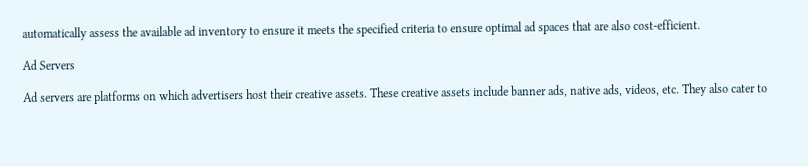automatically assess the available ad inventory to ensure it meets the specified criteria to ensure optimal ad spaces that are also cost-efficient.

Ad Servers

Ad servers are platforms on which advertisers host their creative assets. These creative assets include banner ads, native ads, videos, etc. They also cater to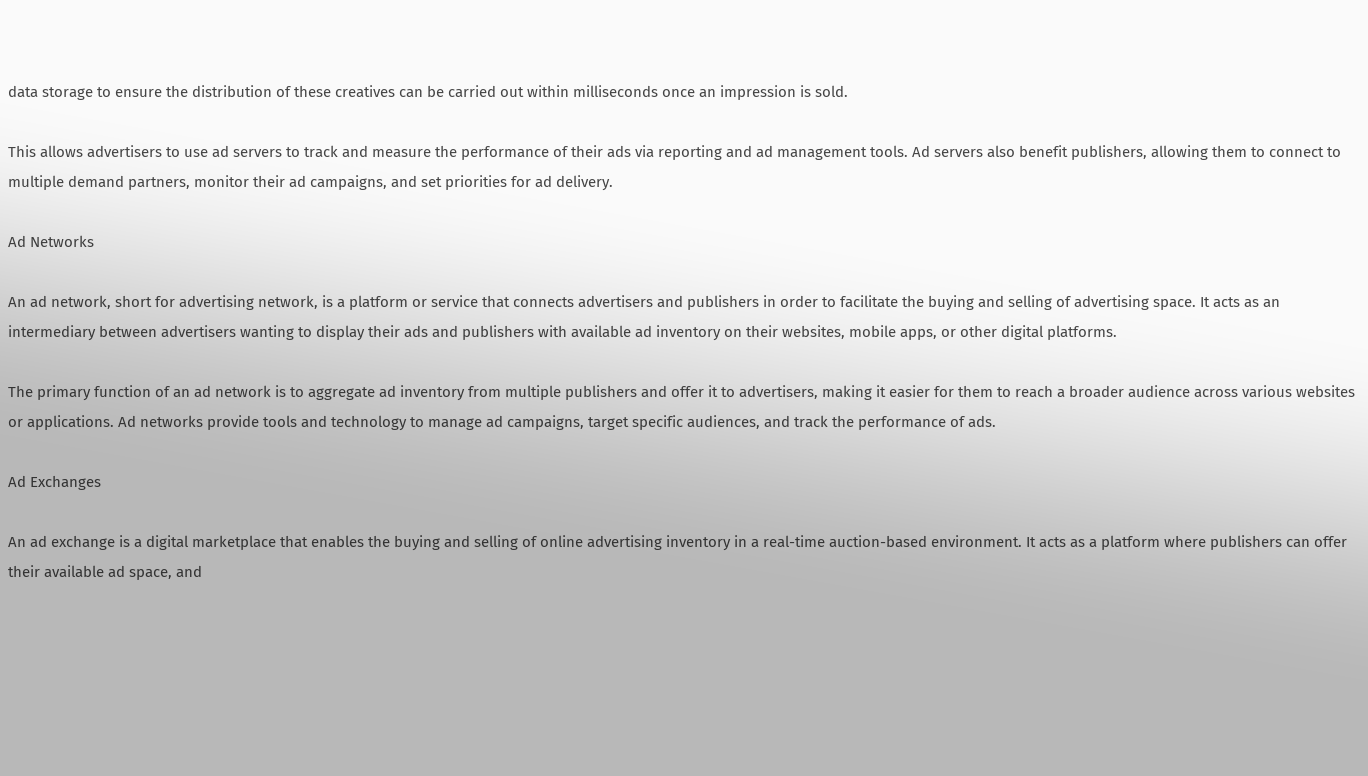data storage to ensure the distribution of these creatives can be carried out within milliseconds once an impression is sold.

This allows advertisers to use ad servers to track and measure the performance of their ads via reporting and ad management tools. Ad servers also benefit publishers, allowing them to connect to multiple demand partners, monitor their ad campaigns, and set priorities for ad delivery.

Ad Networks

An ad network, short for advertising network, is a platform or service that connects advertisers and publishers in order to facilitate the buying and selling of advertising space. It acts as an intermediary between advertisers wanting to display their ads and publishers with available ad inventory on their websites, mobile apps, or other digital platforms.

The primary function of an ad network is to aggregate ad inventory from multiple publishers and offer it to advertisers, making it easier for them to reach a broader audience across various websites or applications. Ad networks provide tools and technology to manage ad campaigns, target specific audiences, and track the performance of ads.

Ad Exchanges

An ad exchange is a digital marketplace that enables the buying and selling of online advertising inventory in a real-time auction-based environment. It acts as a platform where publishers can offer their available ad space, and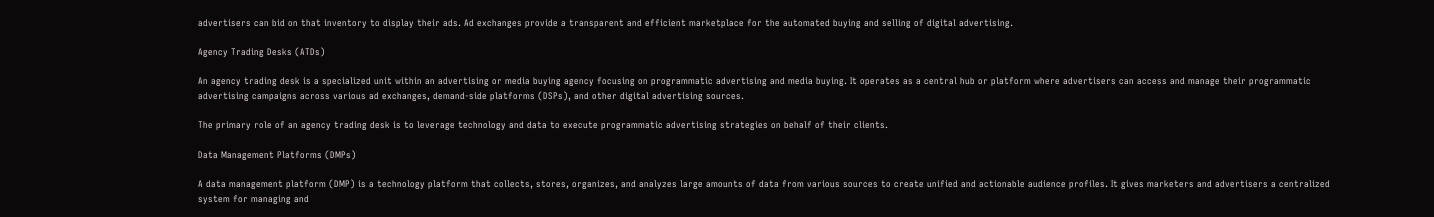advertisers can bid on that inventory to display their ads. Ad exchanges provide a transparent and efficient marketplace for the automated buying and selling of digital advertising.

Agency Trading Desks (ATDs)

An agency trading desk is a specialized unit within an advertising or media buying agency focusing on programmatic advertising and media buying. It operates as a central hub or platform where advertisers can access and manage their programmatic advertising campaigns across various ad exchanges, demand-side platforms (DSPs), and other digital advertising sources.

The primary role of an agency trading desk is to leverage technology and data to execute programmatic advertising strategies on behalf of their clients.

Data Management Platforms (DMPs)

A data management platform (DMP) is a technology platform that collects, stores, organizes, and analyzes large amounts of data from various sources to create unified and actionable audience profiles. It gives marketers and advertisers a centralized system for managing and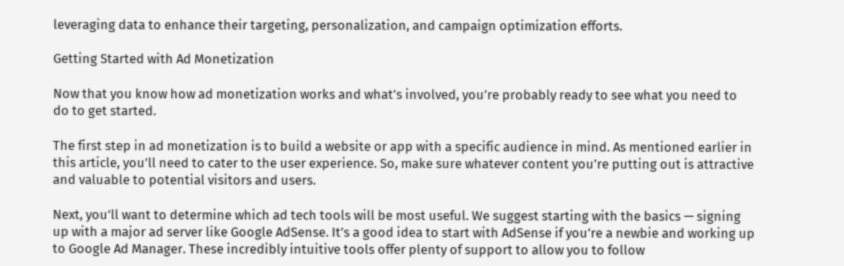leveraging data to enhance their targeting, personalization, and campaign optimization efforts.

Getting Started with Ad Monetization

Now that you know how ad monetization works and what’s involved, you’re probably ready to see what you need to do to get started.

The first step in ad monetization is to build a website or app with a specific audience in mind. As mentioned earlier in this article, you’ll need to cater to the user experience. So, make sure whatever content you’re putting out is attractive and valuable to potential visitors and users.

Next, you’ll want to determine which ad tech tools will be most useful. We suggest starting with the basics — signing up with a major ad server like Google AdSense. It’s a good idea to start with AdSense if you’re a newbie and working up to Google Ad Manager. These incredibly intuitive tools offer plenty of support to allow you to follow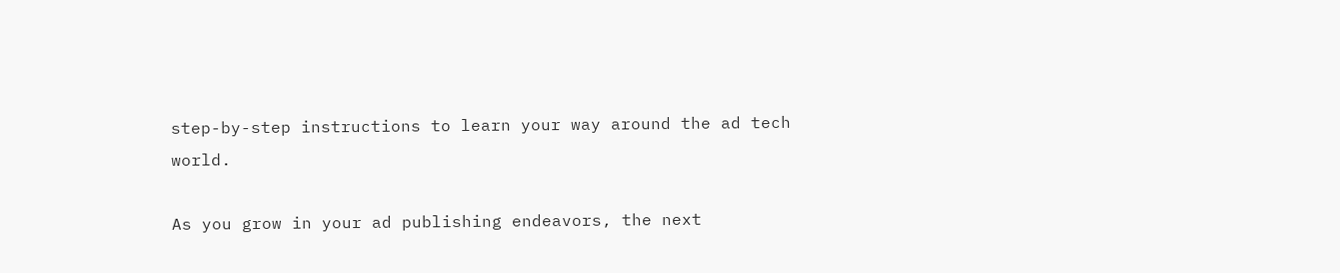step-by-step instructions to learn your way around the ad tech world.

As you grow in your ad publishing endeavors, the next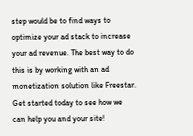step would be to find ways to optimize your ad stack to increase your ad revenue. The best way to do this is by working with an ad monetization solution like Freestar. Get started today to see how we can help you and your site!